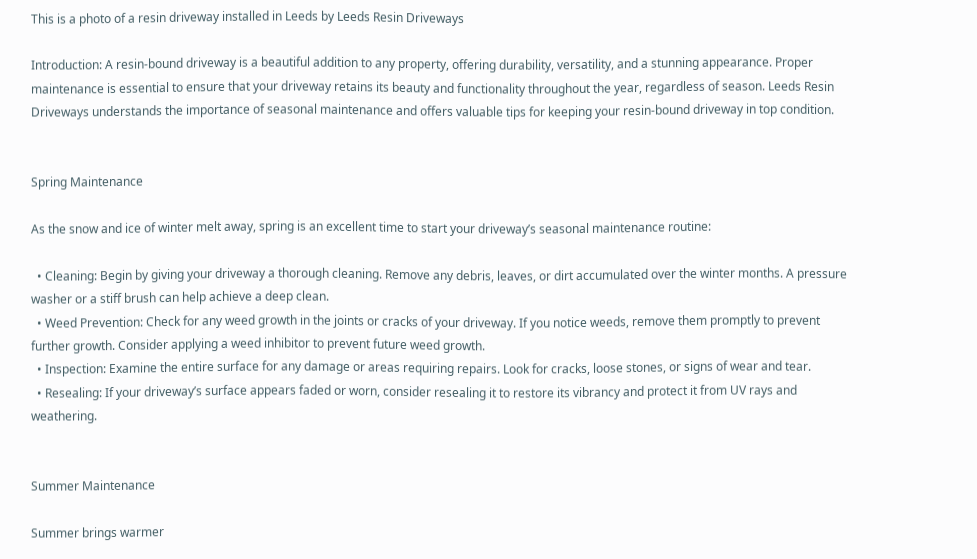This is a photo of a resin driveway installed in Leeds by Leeds Resin Driveways

Introduction: A resin-bound driveway is a beautiful addition to any property, offering durability, versatility, and a stunning appearance. Proper maintenance is essential to ensure that your driveway retains its beauty and functionality throughout the year, regardless of season. Leeds Resin Driveways understands the importance of seasonal maintenance and offers valuable tips for keeping your resin-bound driveway in top condition.


Spring Maintenance

As the snow and ice of winter melt away, spring is an excellent time to start your driveway’s seasonal maintenance routine:

  • Cleaning: Begin by giving your driveway a thorough cleaning. Remove any debris, leaves, or dirt accumulated over the winter months. A pressure washer or a stiff brush can help achieve a deep clean.
  • Weed Prevention: Check for any weed growth in the joints or cracks of your driveway. If you notice weeds, remove them promptly to prevent further growth. Consider applying a weed inhibitor to prevent future weed growth.
  • Inspection: Examine the entire surface for any damage or areas requiring repairs. Look for cracks, loose stones, or signs of wear and tear.
  • Resealing: If your driveway’s surface appears faded or worn, consider resealing it to restore its vibrancy and protect it from UV rays and weathering.


Summer Maintenance

Summer brings warmer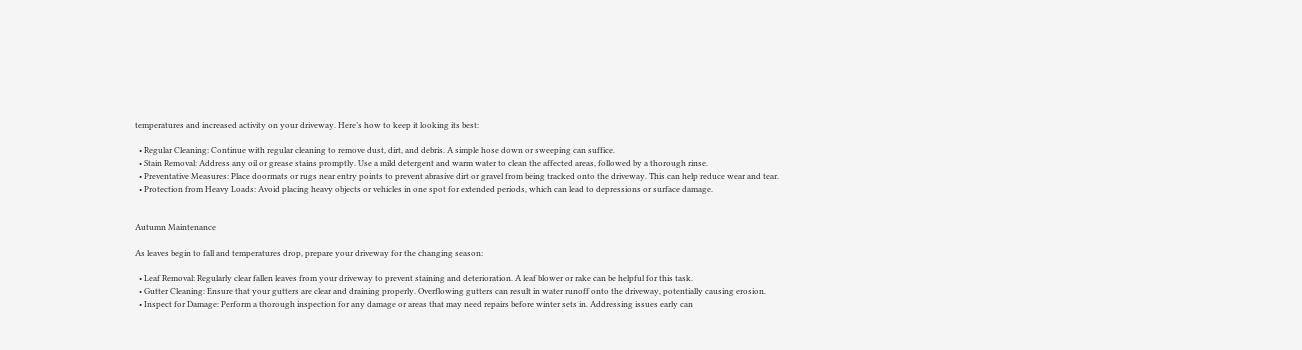temperatures and increased activity on your driveway. Here’s how to keep it looking its best:

  • Regular Cleaning: Continue with regular cleaning to remove dust, dirt, and debris. A simple hose down or sweeping can suffice.
  • Stain Removal: Address any oil or grease stains promptly. Use a mild detergent and warm water to clean the affected areas, followed by a thorough rinse.
  • Preventative Measures: Place doormats or rugs near entry points to prevent abrasive dirt or gravel from being tracked onto the driveway. This can help reduce wear and tear.
  • Protection from Heavy Loads: Avoid placing heavy objects or vehicles in one spot for extended periods, which can lead to depressions or surface damage.


Autumn Maintenance

As leaves begin to fall and temperatures drop, prepare your driveway for the changing season:

  • Leaf Removal: Regularly clear fallen leaves from your driveway to prevent staining and deterioration. A leaf blower or rake can be helpful for this task.
  • Gutter Cleaning: Ensure that your gutters are clear and draining properly. Overflowing gutters can result in water runoff onto the driveway, potentially causing erosion.
  • Inspect for Damage: Perform a thorough inspection for any damage or areas that may need repairs before winter sets in. Addressing issues early can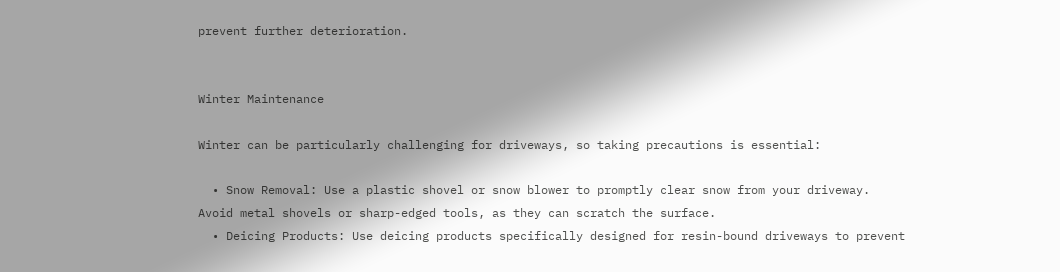prevent further deterioration.


Winter Maintenance

Winter can be particularly challenging for driveways, so taking precautions is essential:

  • Snow Removal: Use a plastic shovel or snow blower to promptly clear snow from your driveway. Avoid metal shovels or sharp-edged tools, as they can scratch the surface.
  • Deicing Products: Use deicing products specifically designed for resin-bound driveways to prevent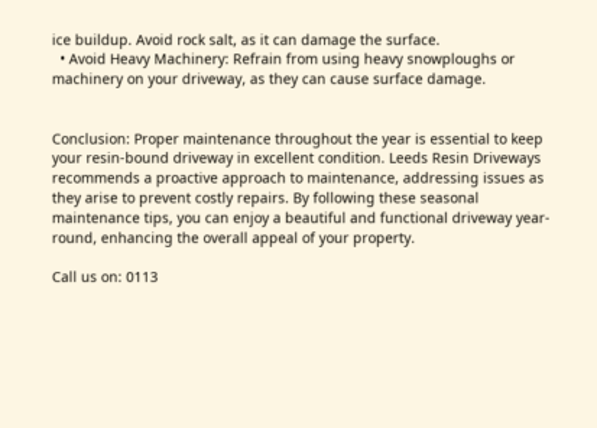ice buildup. Avoid rock salt, as it can damage the surface.
  • Avoid Heavy Machinery: Refrain from using heavy snowploughs or machinery on your driveway, as they can cause surface damage.


Conclusion: Proper maintenance throughout the year is essential to keep your resin-bound driveway in excellent condition. Leeds Resin Driveways recommends a proactive approach to maintenance, addressing issues as they arise to prevent costly repairs. By following these seasonal maintenance tips, you can enjoy a beautiful and functional driveway year-round, enhancing the overall appeal of your property.

Call us on: 0113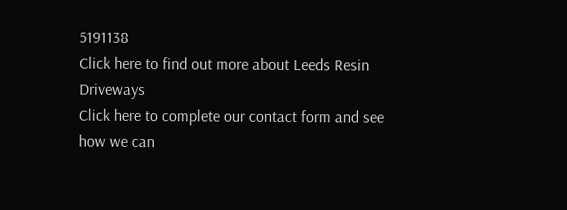5191138
Click here to find out more about Leeds Resin Driveways
Click here to complete our contact form and see how we can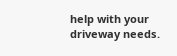help with your driveway needs.